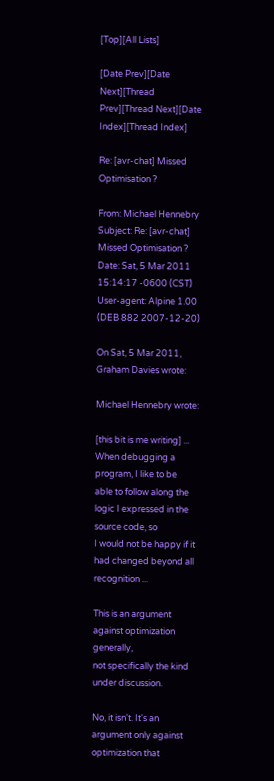[Top][All Lists]

[Date Prev][Date Next][Thread Prev][Thread Next][Date Index][Thread Index]

Re: [avr-chat] Missed Optimisation ?

From: Michael Hennebry
Subject: Re: [avr-chat] Missed Optimisation ?
Date: Sat, 5 Mar 2011 15:14:17 -0600 (CST)
User-agent: Alpine 1.00 (DEB 882 2007-12-20)

On Sat, 5 Mar 2011, Graham Davies wrote:

Michael Hennebry wrote:

[this bit is me writing] ...  When debugging a program, I like to be
able to follow along the logic I expressed in the source code, so
I would not be happy if it had changed beyond all recognition ...

This is an argument against optimization generally,
not specifically the kind under discussion.

No, it isn't. It's an argument only against optimization that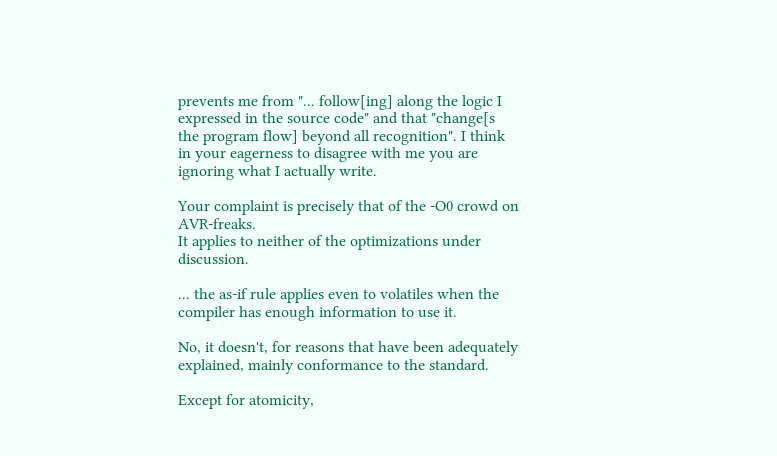prevents me from "... follow[ing] along the logic I expressed in the source code" and that "change[s the program flow] beyond all recognition". I think in your eagerness to disagree with me you are ignoring what I actually write.

Your complaint is precisely that of the -O0 crowd on AVR-freaks.
It applies to neither of the optimizations under discussion.

... the as-if rule applies even to volatiles when the
compiler has enough information to use it.

No, it doesn't, for reasons that have been adequately explained, mainly conformance to the standard.

Except for atomicity,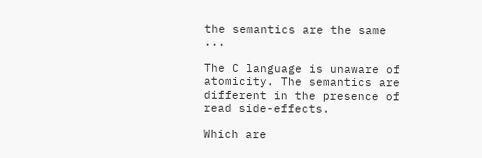the semantics are the same ...

The C language is unaware of atomicity. The semantics are different in the presence of read side-effects.

Which are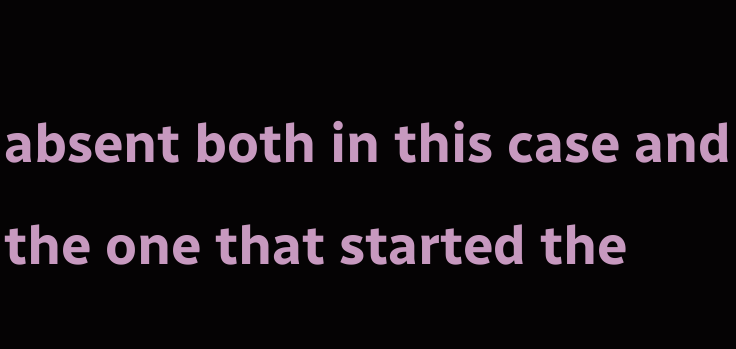absent both in this case and
the one that started the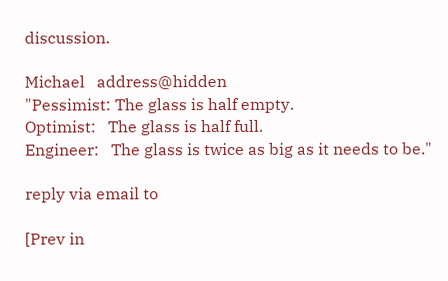discussion.

Michael   address@hidden
"Pessimist: The glass is half empty.
Optimist:   The glass is half full.
Engineer:   The glass is twice as big as it needs to be."

reply via email to

[Prev in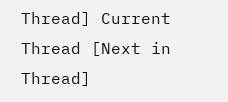Thread] Current Thread [Next in Thread]